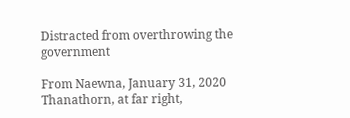Distracted from overthrowing the government

From Naewna, January 31, 2020
Thanathorn, at far right,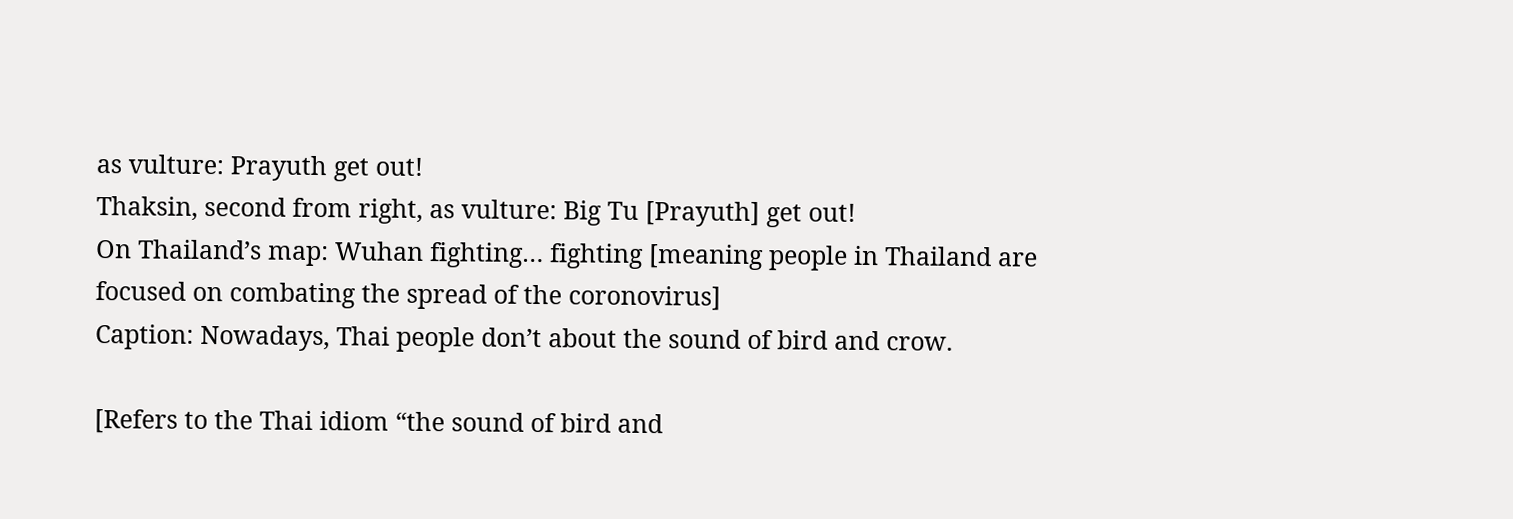as vulture: Prayuth get out!
Thaksin, second from right, as vulture: Big Tu [Prayuth] get out!
On Thailand’s map: Wuhan fighting… fighting [meaning people in Thailand are focused on combating the spread of the coronovirus]
Caption: Nowadays, Thai people don’t about the sound of bird and crow.

[Refers to the Thai idiom “the sound of bird and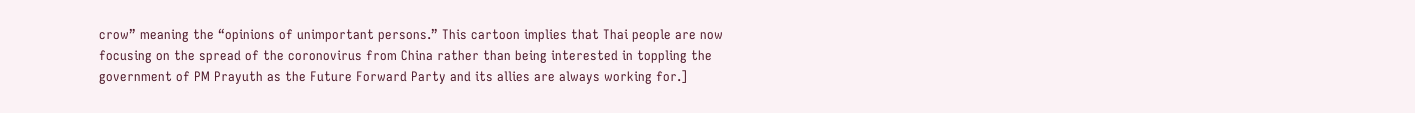crow” meaning the “opinions of unimportant persons.” This cartoon implies that Thai people are now focusing on the spread of the coronovirus from China rather than being interested in toppling the government of PM Prayuth as the Future Forward Party and its allies are always working for.]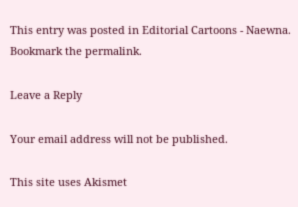This entry was posted in Editorial Cartoons - Naewna. Bookmark the permalink.

Leave a Reply

Your email address will not be published.

This site uses Akismet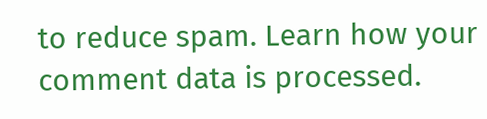to reduce spam. Learn how your comment data is processed.